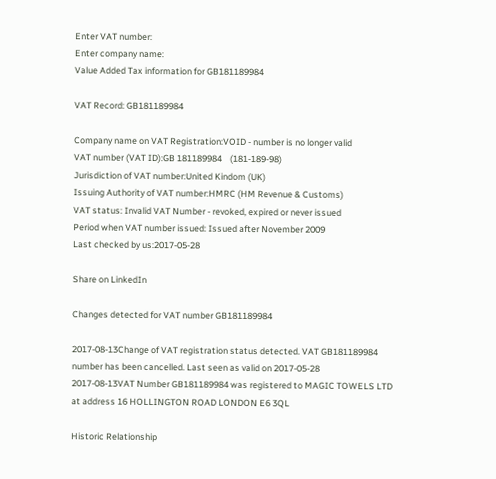Enter VAT number:
Enter company name:
Value Added Tax information for GB181189984

VAT Record: GB181189984

Company name on VAT Registration:VOID - number is no longer valid
VAT number (VAT ID):GB 181189984    (181-189-98)
Jurisdiction of VAT number:United Kindom (UK)
Issuing Authority of VAT number:HMRC (HM Revenue & Customs)
VAT status: Invalid VAT Number - revoked, expired or never issued
Period when VAT number issued: Issued after November 2009
Last checked by us:2017-05-28

Share on LinkedIn

Changes detected for VAT number GB181189984

2017-08-13Change of VAT registration status detected. VAT GB181189984 number has been cancelled. Last seen as valid on 2017-05-28
2017-08-13VAT Number GB181189984 was registered to MAGIC TOWELS LTD at address 16 HOLLINGTON ROAD LONDON E6 3QL

Historic Relationship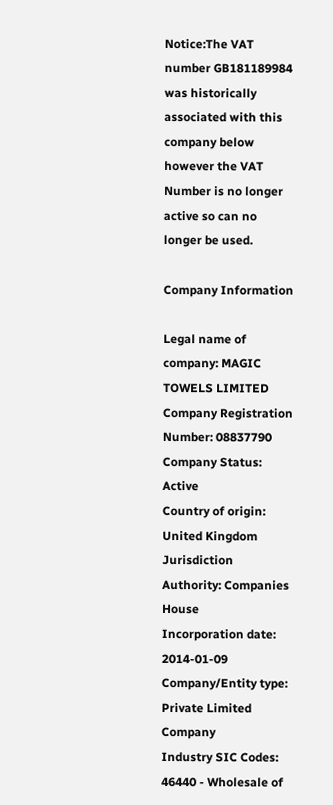Notice:The VAT number GB181189984 was historically associated with this company below however the VAT Number is no longer active so can no longer be used.

Company Information

Legal name of company: MAGIC TOWELS LIMITED
Company Registration Number: 08837790
Company Status: Active
Country of origin: United Kingdom
Jurisdiction Authority: Companies House
Incorporation date: 2014-01-09
Company/Entity type: Private Limited Company
Industry SIC Codes: 46440 - Wholesale of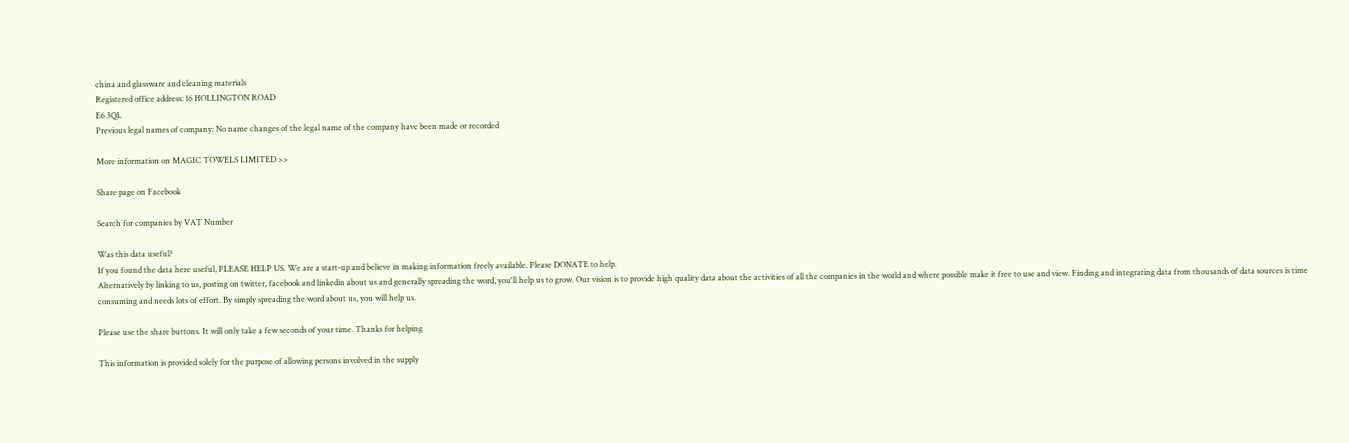china and glassware and cleaning materials
Registered office address: 16 HOLLINGTON ROAD
E6 3QL
Previous legal names of company: No name changes of the legal name of the company have been made or recorded

More information on MAGIC TOWELS LIMITED >>

Share page on Facebook

Search for companies by VAT Number

Was this data useful?
If you found the data here useful, PLEASE HELP US. We are a start-up and believe in making information freely available. Please DONATE to help.
Alternatively by linking to us, posting on twitter, facebook and linkedin about us and generally spreading the word, you'll help us to grow. Our vision is to provide high quality data about the activities of all the companies in the world and where possible make it free to use and view. Finding and integrating data from thousands of data sources is time consuming and needs lots of effort. By simply spreading the word about us, you will help us.

Please use the share buttons. It will only take a few seconds of your time. Thanks for helping

This information is provided solely for the purpose of allowing persons involved in the supply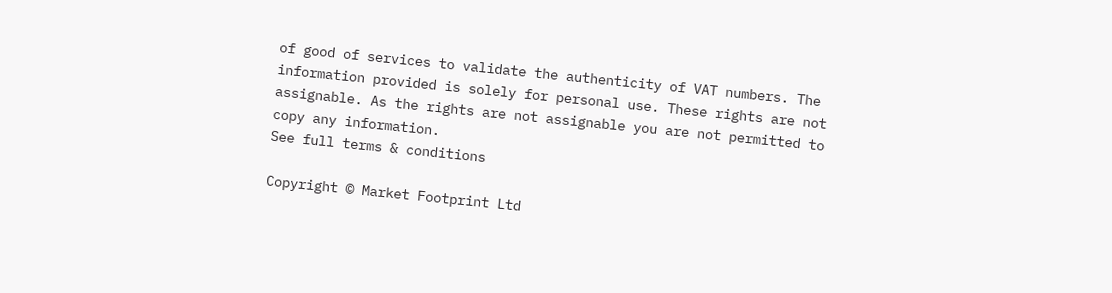of good of services to validate the authenticity of VAT numbers. The information provided is solely for personal use. These rights are not assignable. As the rights are not assignable you are not permitted to copy any information.
See full terms & conditions

Copyright © Market Footprint Ltd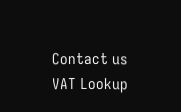Contact us   VAT Lookup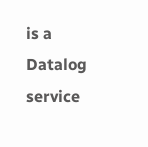is a Datalog service